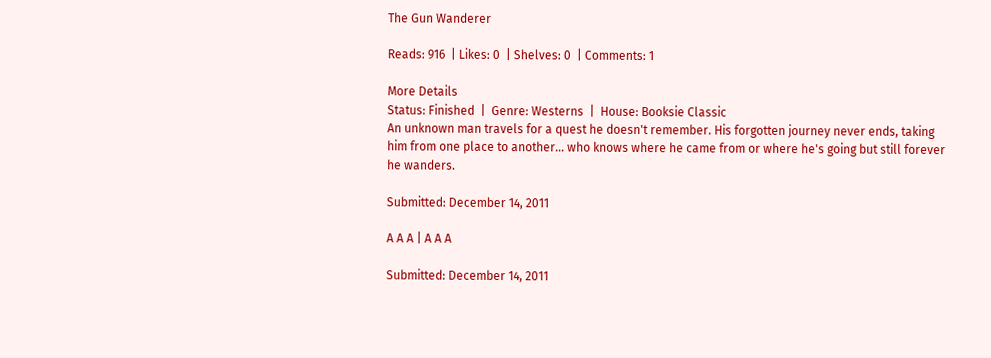The Gun Wanderer

Reads: 916  | Likes: 0  | Shelves: 0  | Comments: 1

More Details
Status: Finished  |  Genre: Westerns  |  House: Booksie Classic
An unknown man travels for a quest he doesn't remember. His forgotten journey never ends, taking him from one place to another... who knows where he came from or where he's going but still forever he wanders.

Submitted: December 14, 2011

A A A | A A A

Submitted: December 14, 2011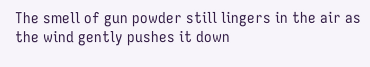The smell of gun powder still lingers in the air as the wind gently pushes it down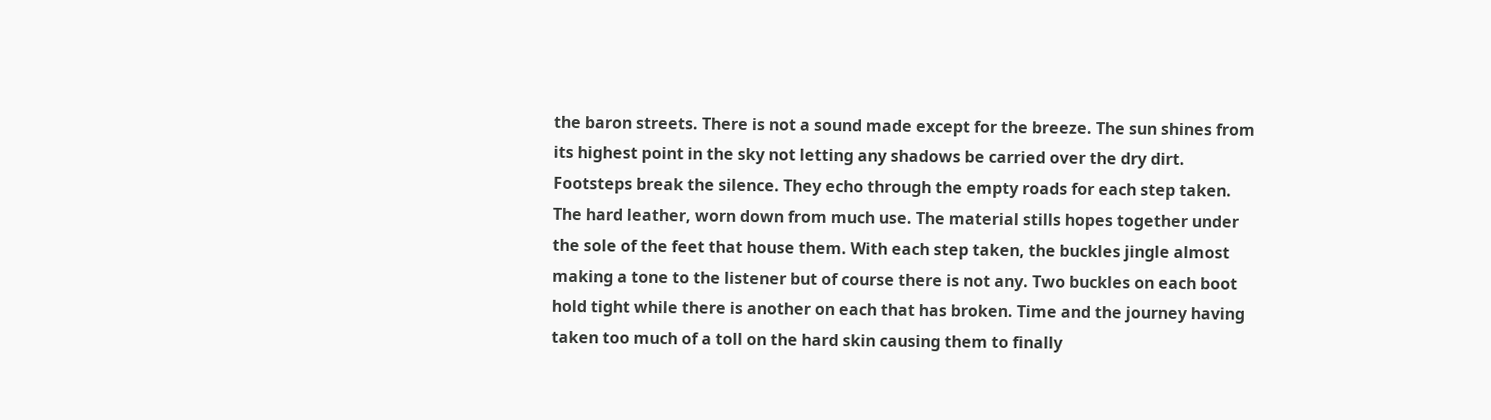the baron streets. There is not a sound made except for the breeze. The sun shines from its highest point in the sky not letting any shadows be carried over the dry dirt.  Footsteps break the silence. They echo through the empty roads for each step taken. The hard leather, worn down from much use. The material stills hopes together under the sole of the feet that house them. With each step taken, the buckles jingle almost making a tone to the listener but of course there is not any. Two buckles on each boot hold tight while there is another on each that has broken. Time and the journey having taken too much of a toll on the hard skin causing them to finally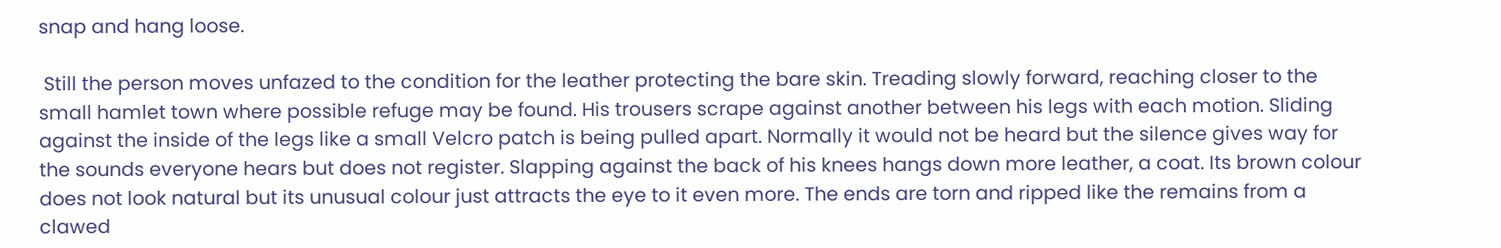snap and hang loose.

 Still the person moves unfazed to the condition for the leather protecting the bare skin. Treading slowly forward, reaching closer to the small hamlet town where possible refuge may be found. His trousers scrape against another between his legs with each motion. Sliding against the inside of the legs like a small Velcro patch is being pulled apart. Normally it would not be heard but the silence gives way for the sounds everyone hears but does not register. Slapping against the back of his knees hangs down more leather, a coat. Its brown colour does not look natural but its unusual colour just attracts the eye to it even more. The ends are torn and ripped like the remains from a clawed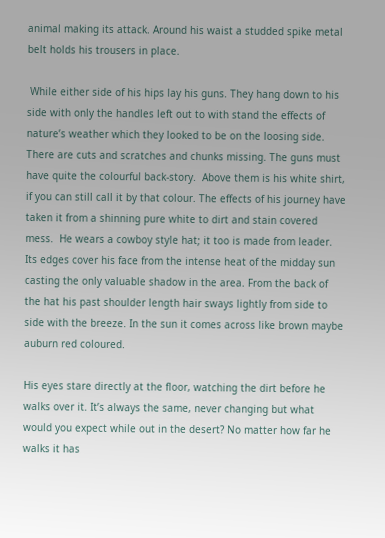animal making its attack. Around his waist a studded spike metal belt holds his trousers in place.

 While either side of his hips lay his guns. They hang down to his side with only the handles left out to with stand the effects of nature’s weather which they looked to be on the loosing side. There are cuts and scratches and chunks missing. The guns must have quite the colourful back-story.  Above them is his white shirt, if you can still call it by that colour. The effects of his journey have taken it from a shinning pure white to dirt and stain covered mess.  He wears a cowboy style hat; it too is made from leader. Its edges cover his face from the intense heat of the midday sun casting the only valuable shadow in the area. From the back of the hat his past shoulder length hair sways lightly from side to side with the breeze. In the sun it comes across like brown maybe auburn red coloured.

His eyes stare directly at the floor, watching the dirt before he walks over it. It’s always the same, never changing but what would you expect while out in the desert? No matter how far he walks it has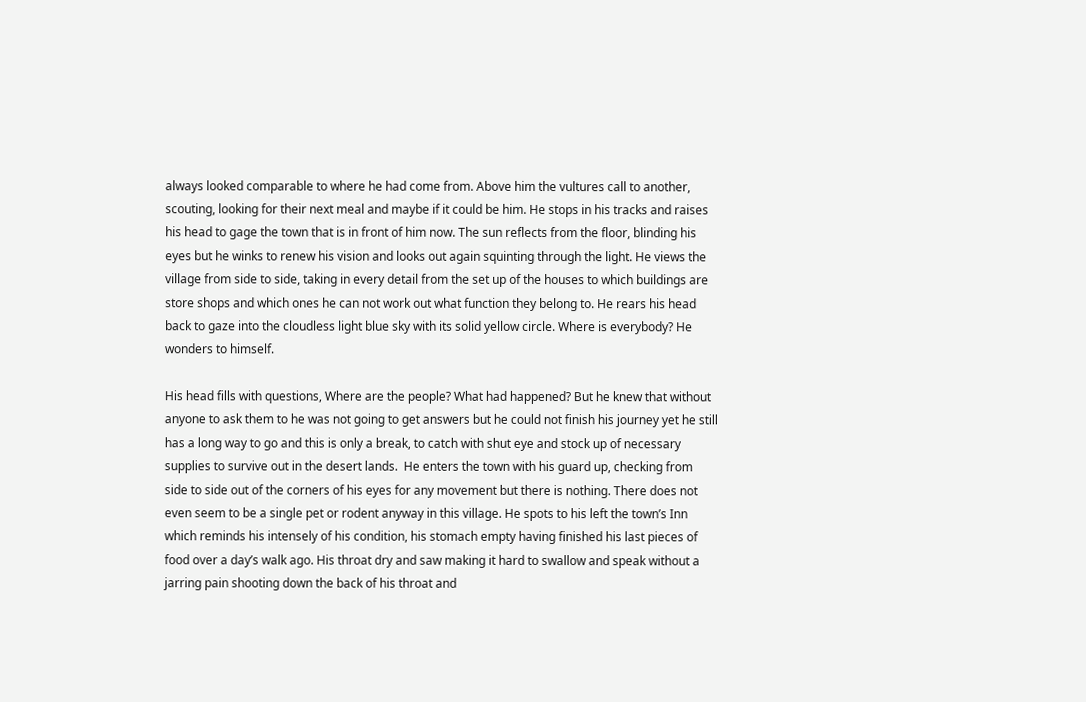always looked comparable to where he had come from. Above him the vultures call to another, scouting, looking for their next meal and maybe if it could be him. He stops in his tracks and raises his head to gage the town that is in front of him now. The sun reflects from the floor, blinding his eyes but he winks to renew his vision and looks out again squinting through the light. He views the village from side to side, taking in every detail from the set up of the houses to which buildings are store shops and which ones he can not work out what function they belong to. He rears his head back to gaze into the cloudless light blue sky with its solid yellow circle. Where is everybody? He wonders to himself.

His head fills with questions, Where are the people? What had happened? But he knew that without anyone to ask them to he was not going to get answers but he could not finish his journey yet he still has a long way to go and this is only a break, to catch with shut eye and stock up of necessary supplies to survive out in the desert lands.  He enters the town with his guard up, checking from side to side out of the corners of his eyes for any movement but there is nothing. There does not even seem to be a single pet or rodent anyway in this village. He spots to his left the town’s Inn which reminds his intensely of his condition, his stomach empty having finished his last pieces of food over a day’s walk ago. His throat dry and saw making it hard to swallow and speak without a jarring pain shooting down the back of his throat and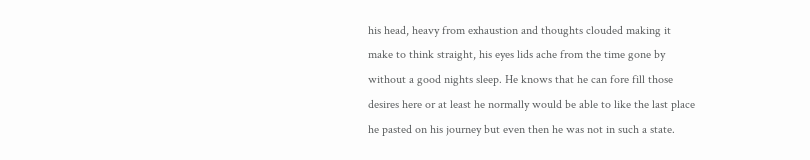his head, heavy from exhaustion and thoughts clouded making it make to think straight, his eyes lids ache from the time gone by without a good nights sleep. He knows that he can fore fill those desires here or at least he normally would be able to like the last place he pasted on his journey but even then he was not in such a state.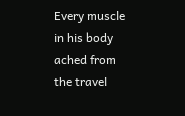Every muscle in his body ached from the travel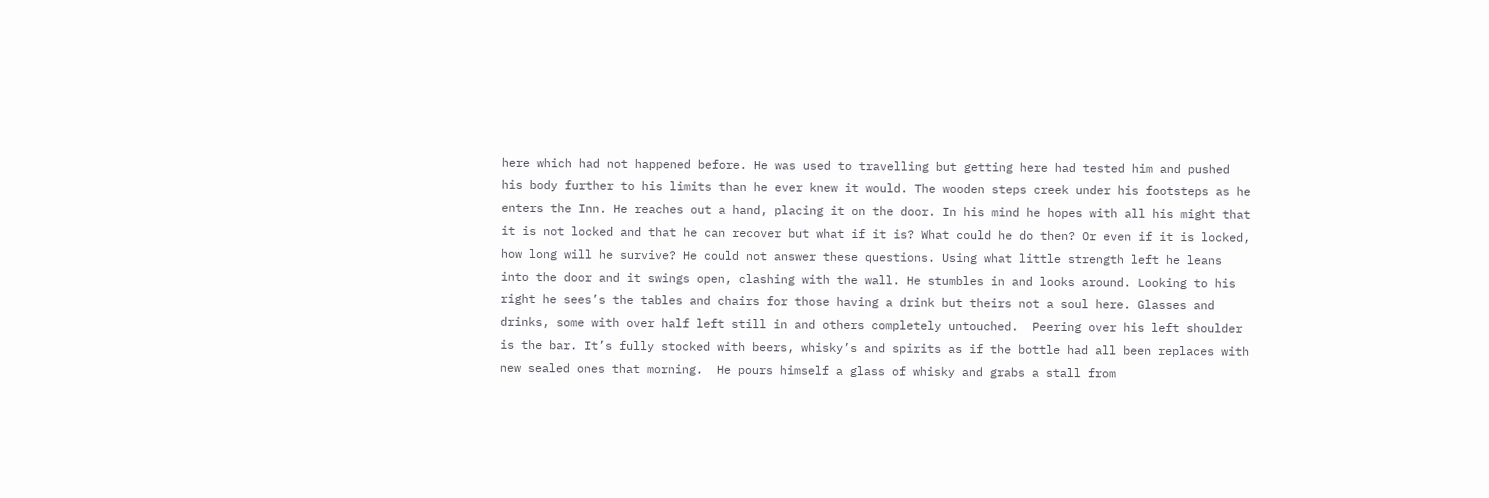here which had not happened before. He was used to travelling but getting here had tested him and pushed his body further to his limits than he ever knew it would. The wooden steps creek under his footsteps as he enters the Inn. He reaches out a hand, placing it on the door. In his mind he hopes with all his might that it is not locked and that he can recover but what if it is? What could he do then? Or even if it is locked, how long will he survive? He could not answer these questions. Using what little strength left he leans into the door and it swings open, clashing with the wall. He stumbles in and looks around. Looking to his right he sees’s the tables and chairs for those having a drink but theirs not a soul here. Glasses and drinks, some with over half left still in and others completely untouched.  Peering over his left shoulder is the bar. It’s fully stocked with beers, whisky’s and spirits as if the bottle had all been replaces with new sealed ones that morning.  He pours himself a glass of whisky and grabs a stall from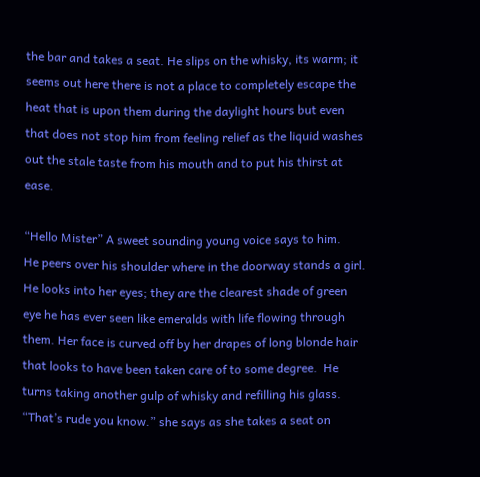the bar and takes a seat. He slips on the whisky, its warm; it seems out here there is not a place to completely escape the heat that is upon them during the daylight hours but even that does not stop him from feeling relief as the liquid washes out the stale taste from his mouth and to put his thirst at ease.

“Hello Mister” A sweet sounding young voice says to him.
He peers over his shoulder where in the doorway stands a girl. He looks into her eyes; they are the clearest shade of green eye he has ever seen like emeralds with life flowing through them. Her face is curved off by her drapes of long blonde hair that looks to have been taken care of to some degree.  He turns taking another gulp of whisky and refilling his glass.
“That’s rude you know.” she says as she takes a seat on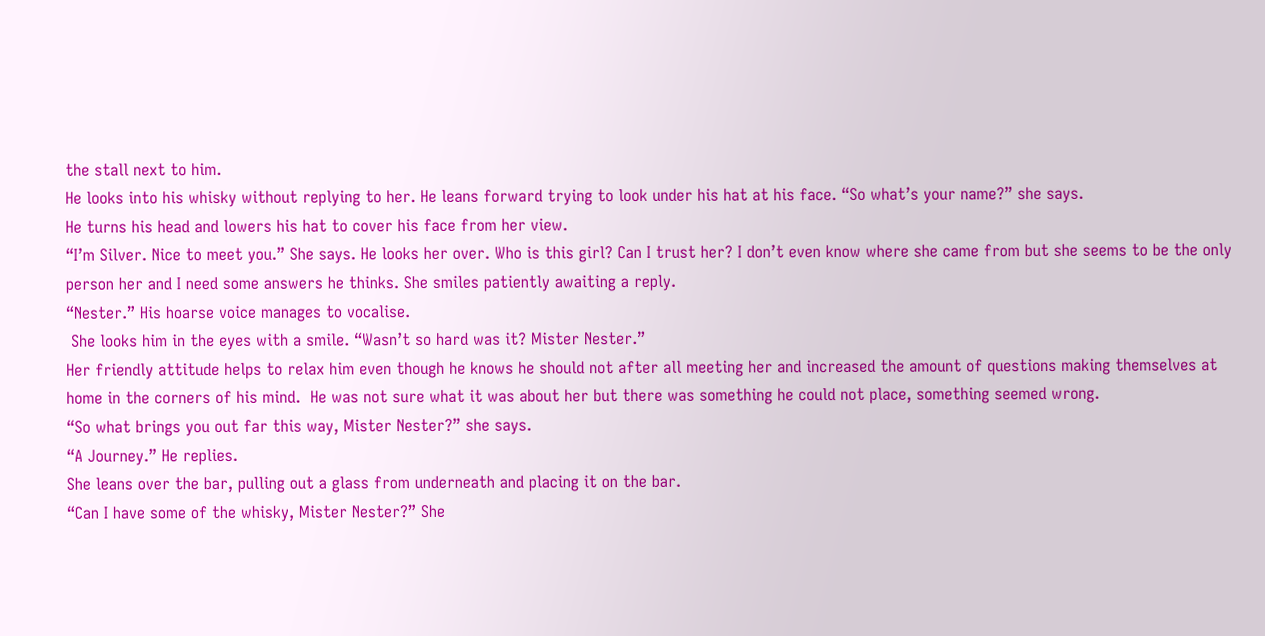the stall next to him.
He looks into his whisky without replying to her. He leans forward trying to look under his hat at his face. “So what’s your name?” she says.
He turns his head and lowers his hat to cover his face from her view.
“I’m Silver. Nice to meet you.” She says. He looks her over. Who is this girl? Can I trust her? I don’t even know where she came from but she seems to be the only person her and I need some answers he thinks. She smiles patiently awaiting a reply.
“Nester.” His hoarse voice manages to vocalise.
 She looks him in the eyes with a smile. “Wasn’t so hard was it? Mister Nester.”
Her friendly attitude helps to relax him even though he knows he should not after all meeting her and increased the amount of questions making themselves at home in the corners of his mind.  He was not sure what it was about her but there was something he could not place, something seemed wrong.
“So what brings you out far this way, Mister Nester?” she says.
“A Journey.” He replies.
She leans over the bar, pulling out a glass from underneath and placing it on the bar.
“Can I have some of the whisky, Mister Nester?” She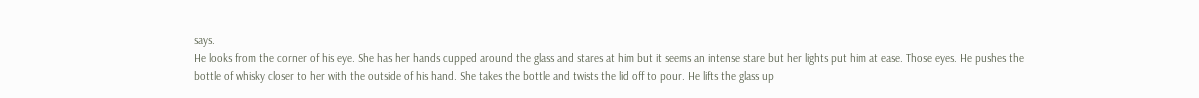says.
He looks from the corner of his eye. She has her hands cupped around the glass and stares at him but it seems an intense stare but her lights put him at ease. Those eyes. He pushes the bottle of whisky closer to her with the outside of his hand. She takes the bottle and twists the lid off to pour. He lifts the glass up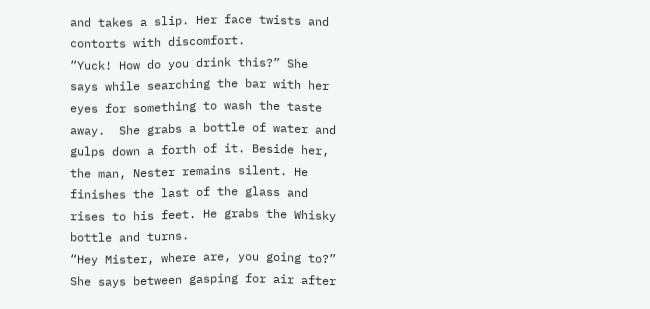and takes a slip. Her face twists and contorts with discomfort.
“Yuck! How do you drink this?” She says while searching the bar with her eyes for something to wash the taste away.  She grabs a bottle of water and gulps down a forth of it. Beside her, the man, Nester remains silent. He finishes the last of the glass and rises to his feet. He grabs the Whisky bottle and turns.
“Hey Mister, where are, you going to?” She says between gasping for air after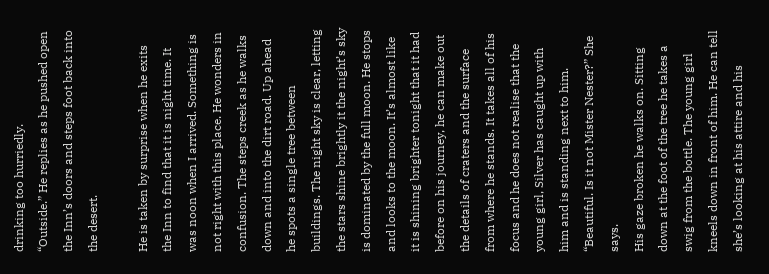drinking too hurriedly.
“Outside.” He replies as he pushed open the Inn’s doors and steps foot back into the desert.

He is taken by surprise when he exits the Inn to find that it is night time. It was noon when I arrived. Something is not right with this place. He wonders in confusion. The steps creek as he walks down and into the dirt road. Up ahead he spots a single tree between buildings. The night sky is clear, letting the stars shine brightly it the night’s sky is dominated by the full moon. He stops and looks to the moon. It’s almost like it is shining brighter tonight that it had before on his journey, he can make out the details of craters and the surface from where he stands. It takes all of his focus and he does not realise that the young girl, Silver has caught up with him and is standing next to him.
“Beautiful. Is it not Mister Nester?” She says.
His gaze broken he walks on. Sitting down at the foot of the tree he takes a swig from the bottle. The young girl kneels down in front of him. He can tell she’s looking at his attire and his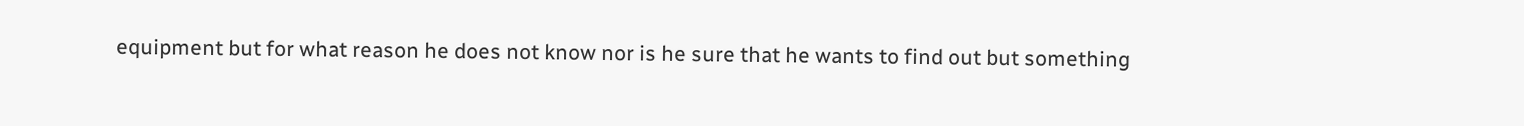equipment but for what reason he does not know nor is he sure that he wants to find out but something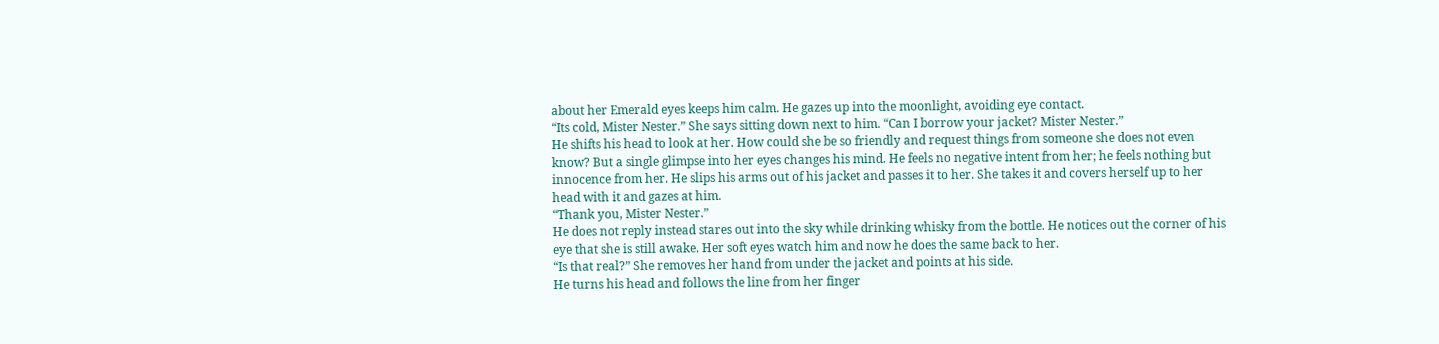about her Emerald eyes keeps him calm. He gazes up into the moonlight, avoiding eye contact.
“Its cold, Mister Nester.” She says sitting down next to him. “Can I borrow your jacket? Mister Nester.”
He shifts his head to look at her. How could she be so friendly and request things from someone she does not even know? But a single glimpse into her eyes changes his mind. He feels no negative intent from her; he feels nothing but innocence from her. He slips his arms out of his jacket and passes it to her. She takes it and covers herself up to her head with it and gazes at him.
“Thank you, Mister Nester.”
He does not reply instead stares out into the sky while drinking whisky from the bottle. He notices out the corner of his eye that she is still awake. Her soft eyes watch him and now he does the same back to her.
“Is that real?” She removes her hand from under the jacket and points at his side.
He turns his head and follows the line from her finger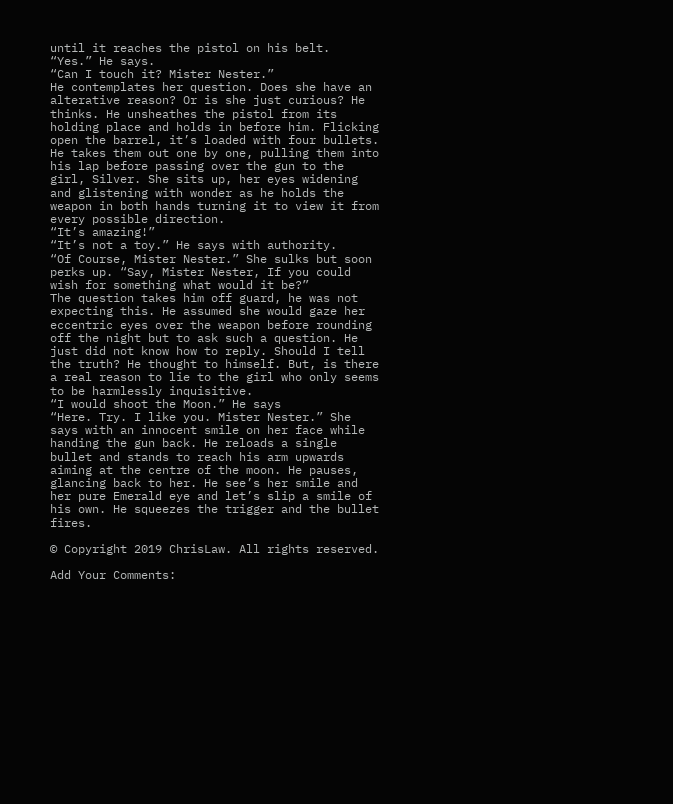until it reaches the pistol on his belt.
“Yes.” He says.
“Can I touch it? Mister Nester.”
He contemplates her question. Does she have an alterative reason? Or is she just curious? He thinks. He unsheathes the pistol from its holding place and holds in before him. Flicking open the barrel, it’s loaded with four bullets. He takes them out one by one, pulling them into his lap before passing over the gun to the girl, Silver. She sits up, her eyes widening and glistening with wonder as he holds the weapon in both hands turning it to view it from every possible direction.
“It’s amazing!”
“It’s not a toy.” He says with authority.
“Of Course, Mister Nester.” She sulks but soon perks up. “Say, Mister Nester, If you could wish for something what would it be?”
The question takes him off guard, he was not expecting this. He assumed she would gaze her eccentric eyes over the weapon before rounding off the night but to ask such a question. He just did not know how to reply. Should I tell the truth? He thought to himself. But, is there a real reason to lie to the girl who only seems to be harmlessly inquisitive.
“I would shoot the Moon.” He says
“Here. Try. I like you. Mister Nester.” She says with an innocent smile on her face while handing the gun back. He reloads a single bullet and stands to reach his arm upwards aiming at the centre of the moon. He pauses, glancing back to her. He see’s her smile and her pure Emerald eye and let’s slip a smile of his own. He squeezes the trigger and the bullet fires.

© Copyright 2019 ChrisLaw. All rights reserved.

Add Your Comments: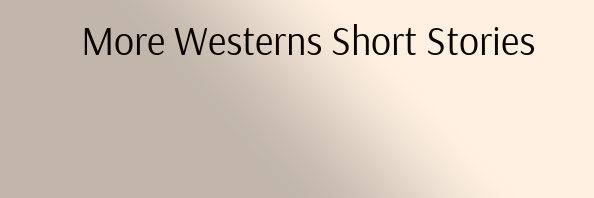More Westerns Short Stories